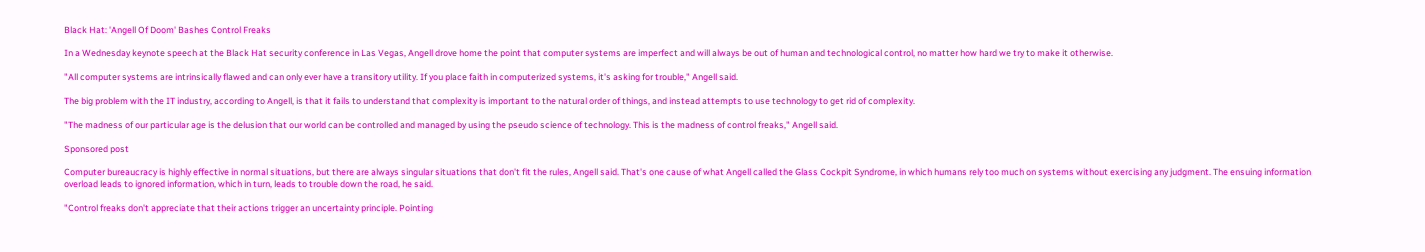Black Hat: 'Angell Of Doom' Bashes Control Freaks

In a Wednesday keynote speech at the Black Hat security conference in Las Vegas, Angell drove home the point that computer systems are imperfect and will always be out of human and technological control, no matter how hard we try to make it otherwise.

"All computer systems are intrinsically flawed and can only ever have a transitory utility. If you place faith in computerized systems, it's asking for trouble," Angell said.

The big problem with the IT industry, according to Angell, is that it fails to understand that complexity is important to the natural order of things, and instead attempts to use technology to get rid of complexity.

"The madness of our particular age is the delusion that our world can be controlled and managed by using the pseudo science of technology. This is the madness of control freaks," Angell said.

Sponsored post

Computer bureaucracy is highly effective in normal situations, but there are always singular situations that don't fit the rules, Angell said. That's one cause of what Angell called the Glass Cockpit Syndrome, in which humans rely too much on systems without exercising any judgment. The ensuing information overload leads to ignored information, which in turn, leads to trouble down the road, he said.

"Control freaks don't appreciate that their actions trigger an uncertainty principle. Pointing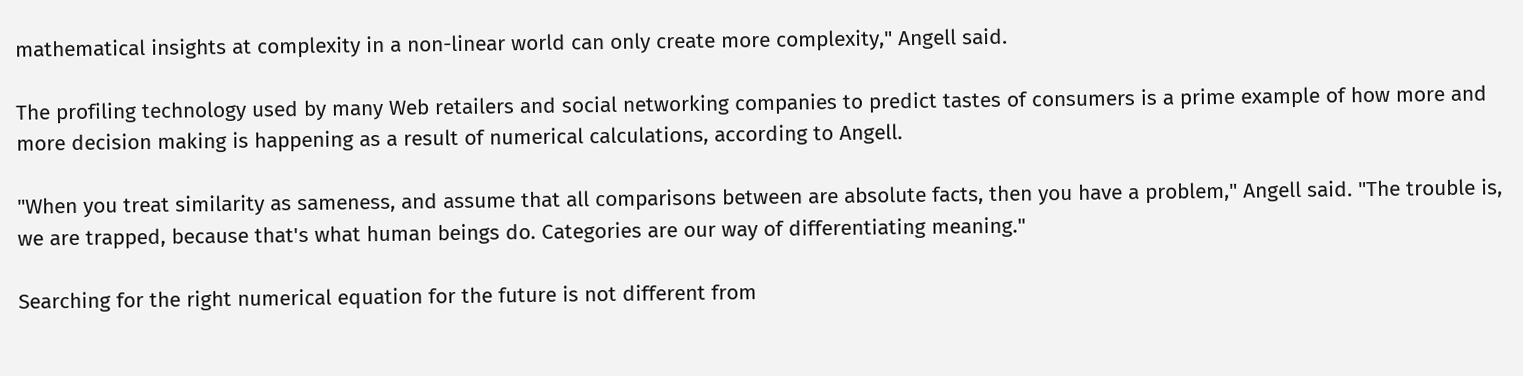mathematical insights at complexity in a non-linear world can only create more complexity," Angell said.

The profiling technology used by many Web retailers and social networking companies to predict tastes of consumers is a prime example of how more and more decision making is happening as a result of numerical calculations, according to Angell.

"When you treat similarity as sameness, and assume that all comparisons between are absolute facts, then you have a problem," Angell said. "The trouble is, we are trapped, because that's what human beings do. Categories are our way of differentiating meaning."

Searching for the right numerical equation for the future is not different from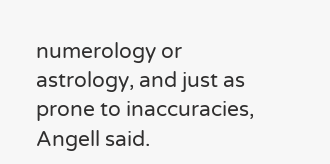numerology or astrology, and just as prone to inaccuracies, Angell said.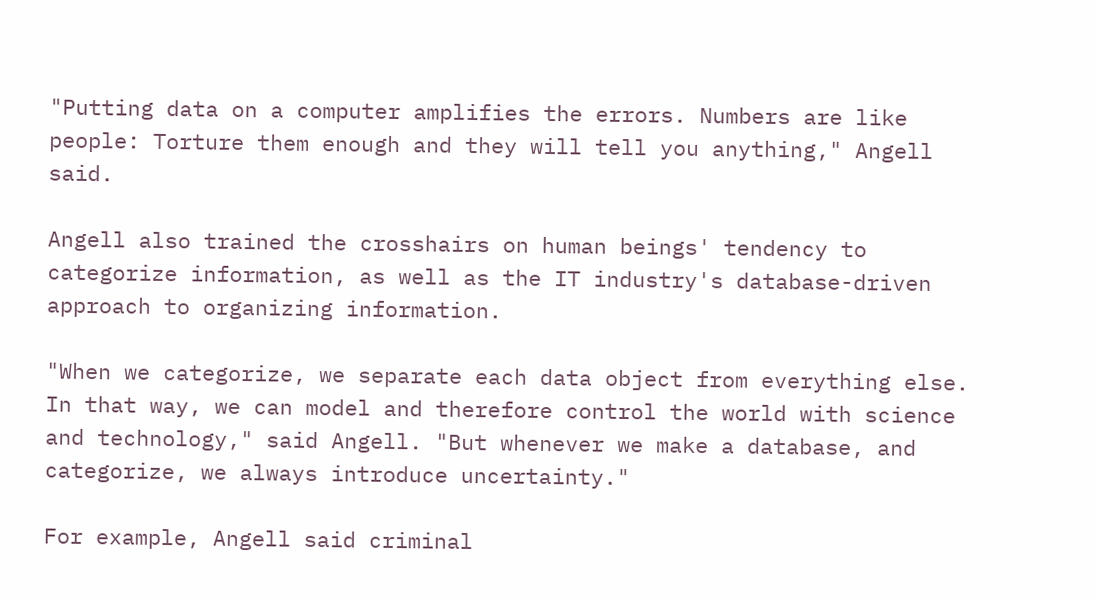"Putting data on a computer amplifies the errors. Numbers are like people: Torture them enough and they will tell you anything," Angell said.

Angell also trained the crosshairs on human beings' tendency to categorize information, as well as the IT industry's database-driven approach to organizing information.

"When we categorize, we separate each data object from everything else. In that way, we can model and therefore control the world with science and technology," said Angell. "But whenever we make a database, and categorize, we always introduce uncertainty."

For example, Angell said criminal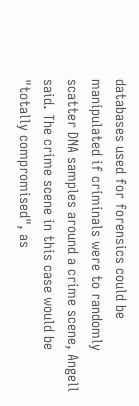databases used for forensics could be manipulated if criminals were to randomly scatter DNA samples around a crime scene, Angell said. The crime scene in this case would be "totally compromised", as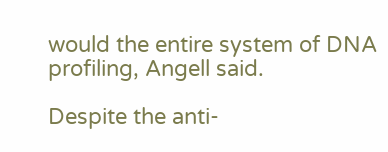would the entire system of DNA profiling, Angell said.

Despite the anti-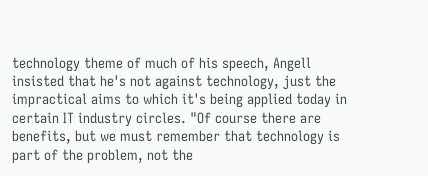technology theme of much of his speech, Angell insisted that he's not against technology, just the impractical aims to which it's being applied today in certain IT industry circles. "Of course there are benefits, but we must remember that technology is part of the problem, not the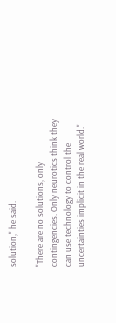solution," he said.

"There are no solutions, only contingencies. Only neurotics think they can use technology to control the uncertainties implicit in the real world."